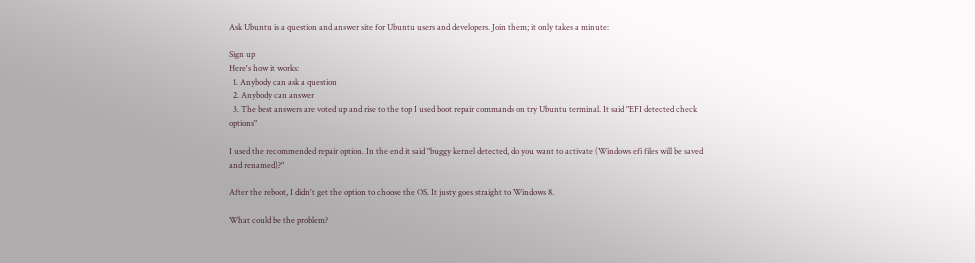Ask Ubuntu is a question and answer site for Ubuntu users and developers. Join them; it only takes a minute:

Sign up
Here's how it works:
  1. Anybody can ask a question
  2. Anybody can answer
  3. The best answers are voted up and rise to the top I used boot repair commands on try Ubuntu terminal. It said "EFI detected check options"

I used the recommended repair option. In the end it said "buggy kernel detected, do you want to activate (Windows efi files will be saved and renamed)?"

After the reboot, I didn't get the option to choose the OS. It justy goes straight to Windows 8.

What could be the problem?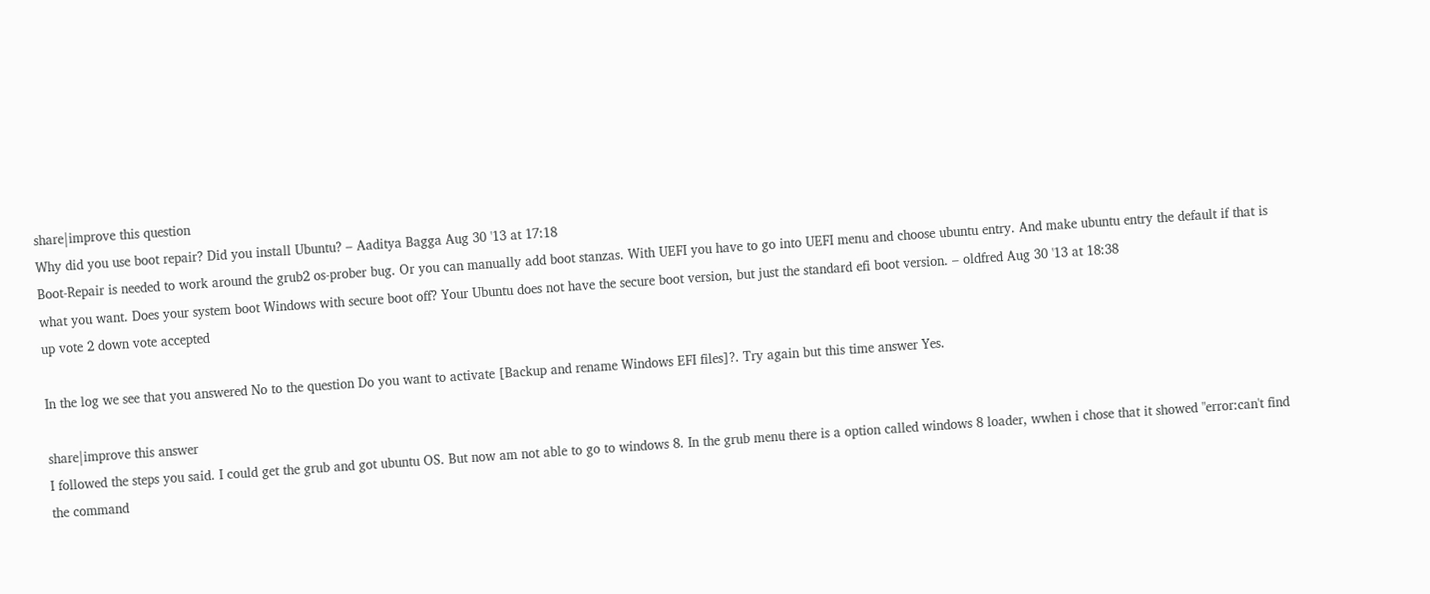share|improve this question
Why did you use boot repair? Did you install Ubuntu? – Aaditya Bagga Aug 30 '13 at 17:18
Boot-Repair is needed to work around the grub2 os-prober bug. Or you can manually add boot stanzas. With UEFI you have to go into UEFI menu and choose ubuntu entry. And make ubuntu entry the default if that is what you want. Does your system boot Windows with secure boot off? Your Ubuntu does not have the secure boot version, but just the standard efi boot version. – oldfred Aug 30 '13 at 18:38
up vote 2 down vote accepted

In the log we see that you answered No to the question Do you want to activate [Backup and rename Windows EFI files]?. Try again but this time answer Yes.

share|improve this answer
I followed the steps you said. I could get the grub and got ubuntu OS. But now am not able to go to windows 8. In the grub menu there is a option called windows 8 loader, wwhen i chose that it showed "error:can't find the command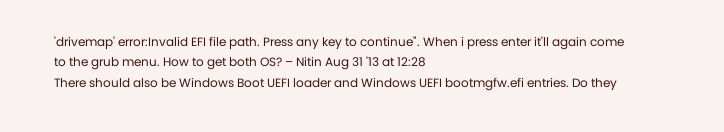'drivemap' error:Invalid EFI file path. Press any key to continue". When i press enter it'll again come to the grub menu. How to get both OS? – Nitin Aug 31 '13 at 12:28
There should also be Windows Boot UEFI loader and Windows UEFI bootmgfw.efi entries. Do they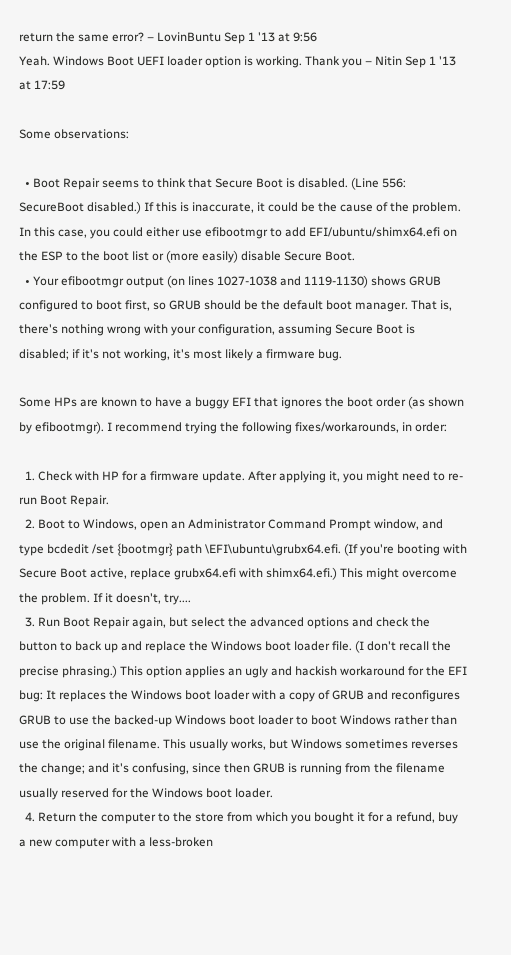return the same error? – LovinBuntu Sep 1 '13 at 9:56
Yeah. Windows Boot UEFI loader option is working. Thank you – Nitin Sep 1 '13 at 17:59

Some observations:

  • Boot Repair seems to think that Secure Boot is disabled. (Line 556: SecureBoot disabled.) If this is inaccurate, it could be the cause of the problem. In this case, you could either use efibootmgr to add EFI/ubuntu/shimx64.efi on the ESP to the boot list or (more easily) disable Secure Boot.
  • Your efibootmgr output (on lines 1027-1038 and 1119-1130) shows GRUB configured to boot first, so GRUB should be the default boot manager. That is, there's nothing wrong with your configuration, assuming Secure Boot is disabled; if it's not working, it's most likely a firmware bug.

Some HPs are known to have a buggy EFI that ignores the boot order (as shown by efibootmgr). I recommend trying the following fixes/workarounds, in order:

  1. Check with HP for a firmware update. After applying it, you might need to re-run Boot Repair.
  2. Boot to Windows, open an Administrator Command Prompt window, and type bcdedit /set {bootmgr} path \EFI\ubuntu\grubx64.efi. (If you're booting with Secure Boot active, replace grubx64.efi with shimx64.efi.) This might overcome the problem. If it doesn't, try....
  3. Run Boot Repair again, but select the advanced options and check the button to back up and replace the Windows boot loader file. (I don't recall the precise phrasing.) This option applies an ugly and hackish workaround for the EFI bug: It replaces the Windows boot loader with a copy of GRUB and reconfigures GRUB to use the backed-up Windows boot loader to boot Windows rather than use the original filename. This usually works, but Windows sometimes reverses the change; and it's confusing, since then GRUB is running from the filename usually reserved for the Windows boot loader.
  4. Return the computer to the store from which you bought it for a refund, buy a new computer with a less-broken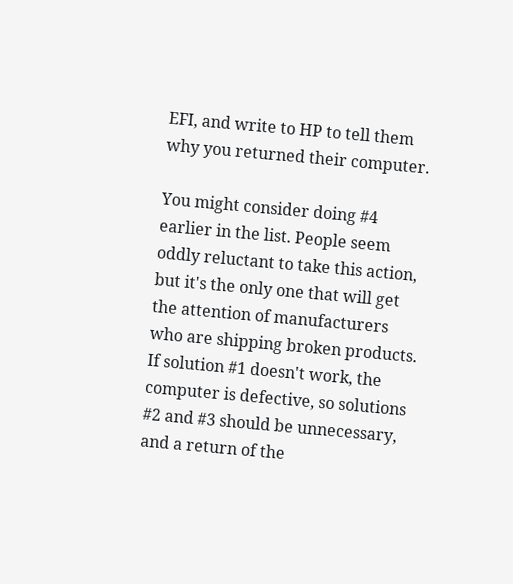EFI, and write to HP to tell them why you returned their computer.

You might consider doing #4 earlier in the list. People seem oddly reluctant to take this action, but it's the only one that will get the attention of manufacturers who are shipping broken products. If solution #1 doesn't work, the computer is defective, so solutions #2 and #3 should be unnecessary, and a return of the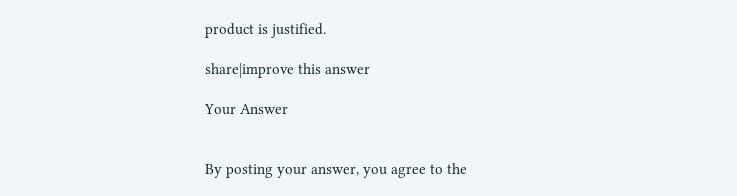product is justified.

share|improve this answer

Your Answer


By posting your answer, you agree to the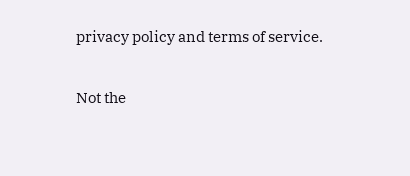privacy policy and terms of service.

Not the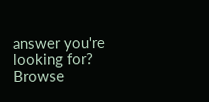answer you're looking for? Browse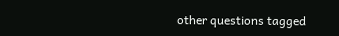other questions tagged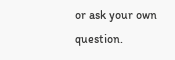or ask your own question.